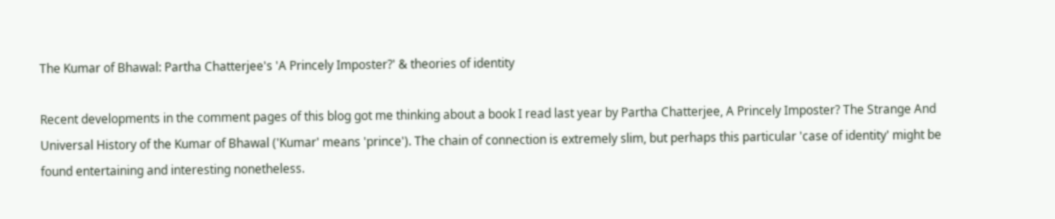The Kumar of Bhawal: Partha Chatterjee's 'A Princely Imposter?' & theories of identity

Recent developments in the comment pages of this blog got me thinking about a book I read last year by Partha Chatterjee, A Princely Imposter? The Strange And Universal History of the Kumar of Bhawal ('Kumar' means 'prince'). The chain of connection is extremely slim, but perhaps this particular 'case of identity' might be found entertaining and interesting nonetheless.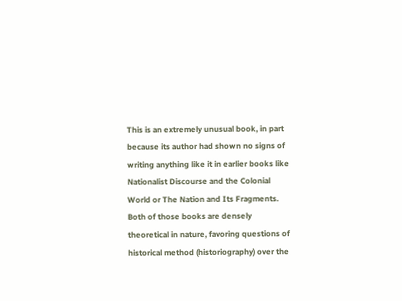This is an extremely unusual book, in part because its author had shown no signs of writing anything like it in earlier books like Nationalist Discourse and the Colonial World or The Nation and Its Fragments. Both of those books are densely theoretical in nature, favoring questions of historical method (historiography) over the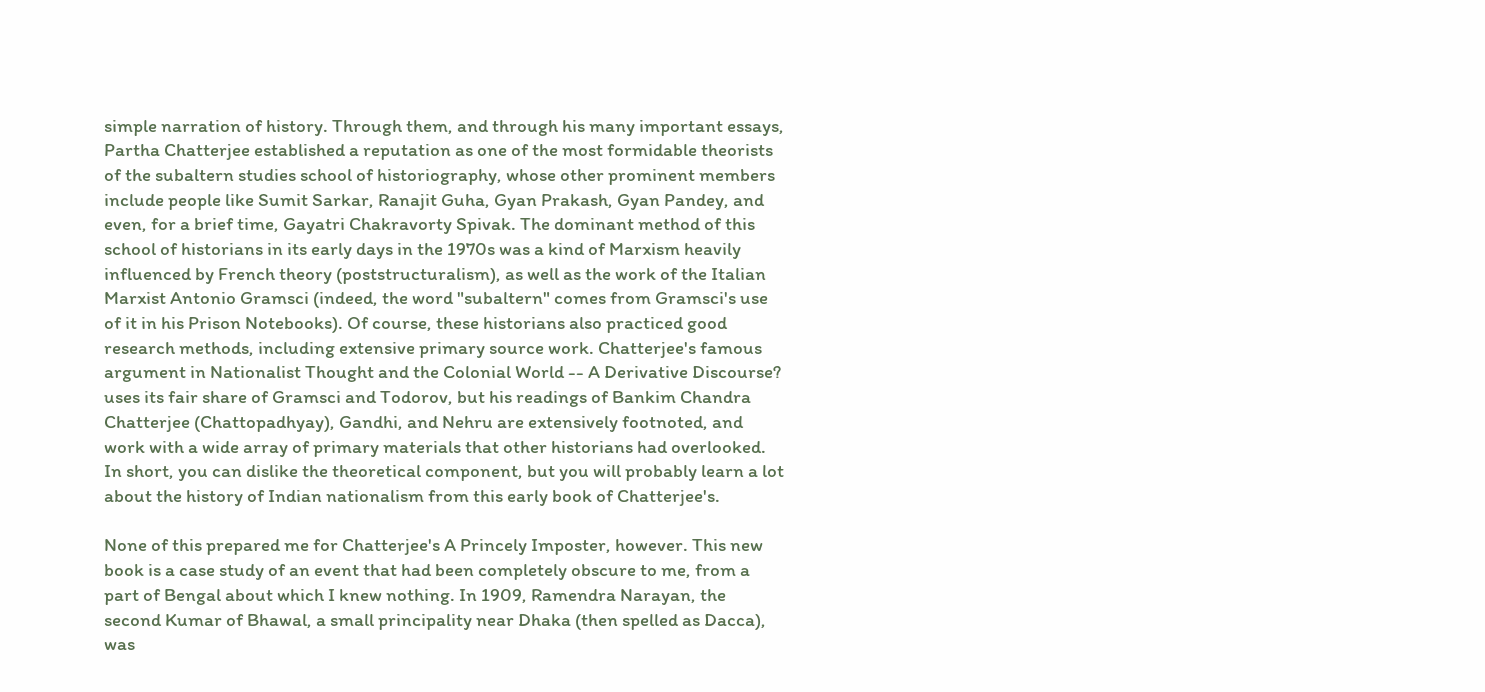simple narration of history. Through them, and through his many important essays, Partha Chatterjee established a reputation as one of the most formidable theorists of the subaltern studies school of historiography, whose other prominent members include people like Sumit Sarkar, Ranajit Guha, Gyan Prakash, Gyan Pandey, and even, for a brief time, Gayatri Chakravorty Spivak. The dominant method of this school of historians in its early days in the 1970s was a kind of Marxism heavily influenced by French theory (poststructuralism), as well as the work of the Italian Marxist Antonio Gramsci (indeed, the word "subaltern" comes from Gramsci's use of it in his Prison Notebooks). Of course, these historians also practiced good research methods, including extensive primary source work. Chatterjee's famous argument in Nationalist Thought and the Colonial World -- A Derivative Discourse? uses its fair share of Gramsci and Todorov, but his readings of Bankim Chandra Chatterjee (Chattopadhyay), Gandhi, and Nehru are extensively footnoted, and work with a wide array of primary materials that other historians had overlooked. In short, you can dislike the theoretical component, but you will probably learn a lot about the history of Indian nationalism from this early book of Chatterjee's.

None of this prepared me for Chatterjee's A Princely Imposter, however. This new book is a case study of an event that had been completely obscure to me, from a part of Bengal about which I knew nothing. In 1909, Ramendra Narayan, the second Kumar of Bhawal, a small principality near Dhaka (then spelled as Dacca), was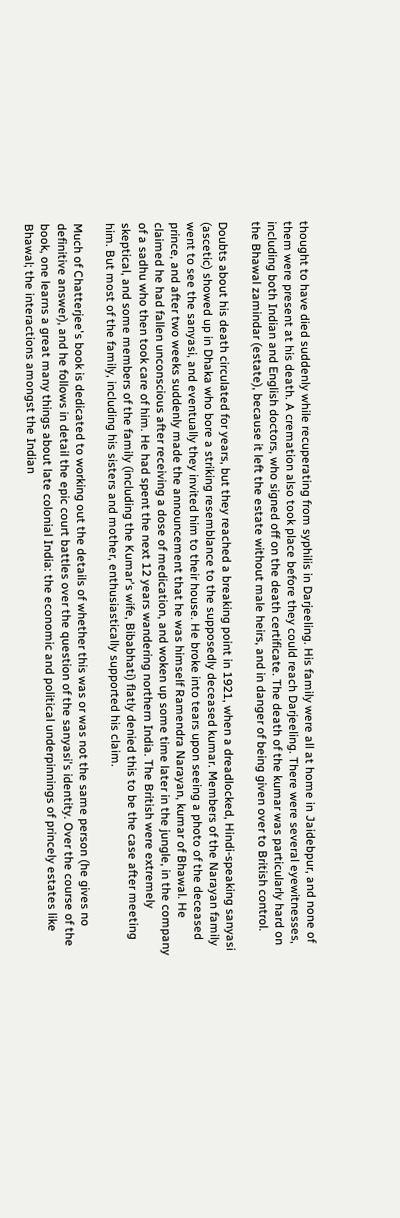thought to have died suddenly while recuperating from syphilis in Darjeeling. His family were all at home in Jaidebpur, and none of them were present at his death. A cremation also took place before they could reach Darjeeling. There were several eyewitnesses, including both Indian and English doctors, who signed off on the death certificate. The death of the kumar was particularly hard on the Bhawal zamindar (estate), because it left the estate without male heirs, and in danger of being given over to British control.

Doubts about his death circulated for years, but they reached a breaking point in 1921, when a dreadlocked, Hindi-speaking sanyasi (ascetic) showed up in Dhaka who bore a striking resemblance to the supposedly deceased kumar. Members of the Narayan family went to see the sanyasi, and eventually they invited him to their house. He broke into tears upon seeing a photo of the deceased prince, and after two weeks suddenly made the announcement that he was himself Ramendra Narayan, kumar of Bhawal. He claimed he had fallen unconscious after receiving a dose of medication, and woken up some time later in the jungle, in the company of a sadhu who then took care of him. He had spent the next 12 years wandering northern India. The British were extremely skeptical, and some members of the family (including the Kumar's wife, Bibabhati) flatly denied this to be the case after meeting him. But most of the family, including his sisters and mother, enthusiastically supported his claim.

Much of Chatterjee's book is dedicated to working out the details of whether this was or was not the same person (he gives no definitive answer), and he follows in detail the epic court battles over the question of the sanyasi's identity. Over the course of the book, one learns a great many things about late colonial India: the economic and political underpinnings of princely estates like Bhawal; the interactions amongst the Indian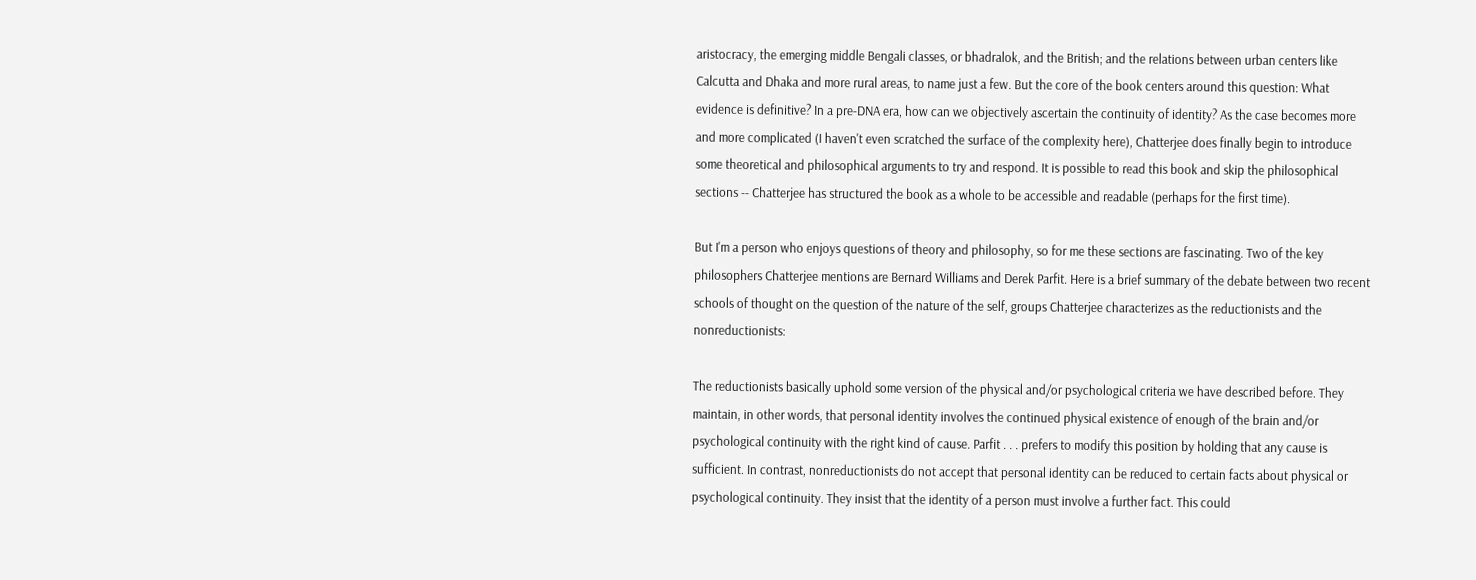aristocracy, the emerging middle Bengali classes, or bhadralok, and the British; and the relations between urban centers like Calcutta and Dhaka and more rural areas, to name just a few. But the core of the book centers around this question: What evidence is definitive? In a pre-DNA era, how can we objectively ascertain the continuity of identity? As the case becomes more and more complicated (I haven't even scratched the surface of the complexity here), Chatterjee does finally begin to introduce some theoretical and philosophical arguments to try and respond. It is possible to read this book and skip the philosophical sections -- Chatterjee has structured the book as a whole to be accessible and readable (perhaps for the first time).

But I'm a person who enjoys questions of theory and philosophy, so for me these sections are fascinating. Two of the key philosophers Chatterjee mentions are Bernard Williams and Derek Parfit. Here is a brief summary of the debate between two recent schools of thought on the question of the nature of the self, groups Chatterjee characterizes as the reductionists and the nonreductionists:

The reductionists basically uphold some version of the physical and/or psychological criteria we have described before. They maintain, in other words, that personal identity involves the continued physical existence of enough of the brain and/or psychological continuity with the right kind of cause. Parfit . . . prefers to modify this position by holding that any cause is sufficient. In contrast, nonreductionists do not accept that personal identity can be reduced to certain facts about physical or psychological continuity. They insist that the identity of a person must involve a further fact. This could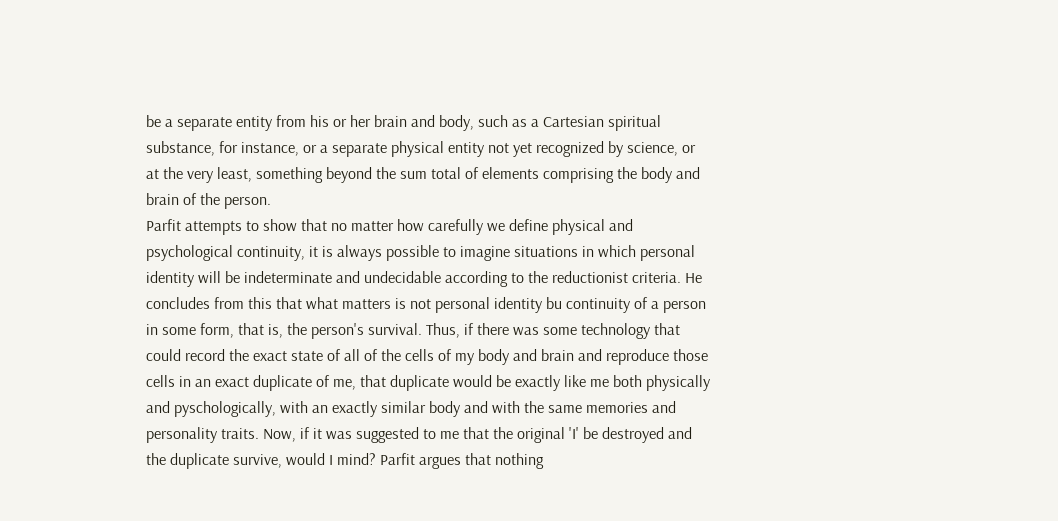be a separate entity from his or her brain and body, such as a Cartesian spiritual substance, for instance, or a separate physical entity not yet recognized by science, or at the very least, something beyond the sum total of elements comprising the body and brain of the person.
Parfit attempts to show that no matter how carefully we define physical and psychological continuity, it is always possible to imagine situations in which personal identity will be indeterminate and undecidable according to the reductionist criteria. He concludes from this that what matters is not personal identity bu continuity of a person in some form, that is, the person's survival. Thus, if there was some technology that could record the exact state of all of the cells of my body and brain and reproduce those cells in an exact duplicate of me, that duplicate would be exactly like me both physically and pyschologically, with an exactly similar body and with the same memories and personality traits. Now, if it was suggested to me that the original 'I' be destroyed and the duplicate survive, would I mind? Parfit argues that nothing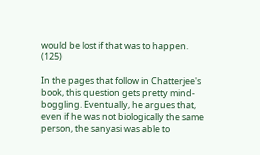would be lost if that was to happen. (125)

In the pages that follow in Chatterjee's book, this question gets pretty mind-boggling. Eventually, he argues that, even if he was not biologically the same person, the sanyasi was able to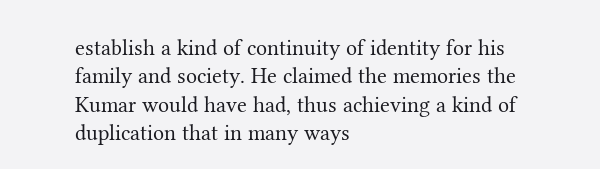establish a kind of continuity of identity for his family and society. He claimed the memories the Kumar would have had, thus achieving a kind of duplication that in many ways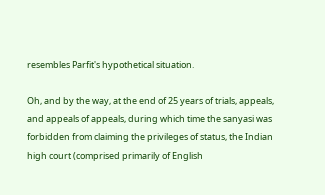resembles Parfit's hypothetical situation.

Oh, and by the way, at the end of 25 years of trials, appeals, and appeals of appeals, during which time the sanyasi was forbidden from claiming the privileges of status, the Indian high court (comprised primarily of English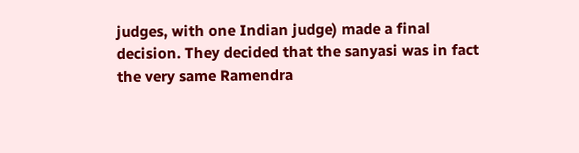judges, with one Indian judge) made a final decision. They decided that the sanyasi was in fact the very same Ramendra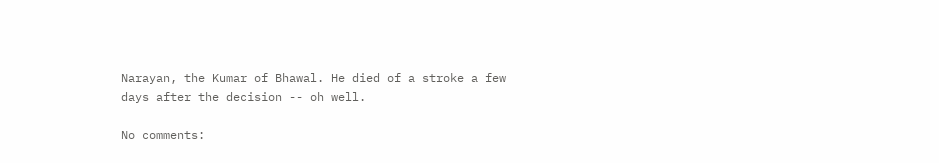Narayan, the Kumar of Bhawal. He died of a stroke a few days after the decision -- oh well.

No comments: